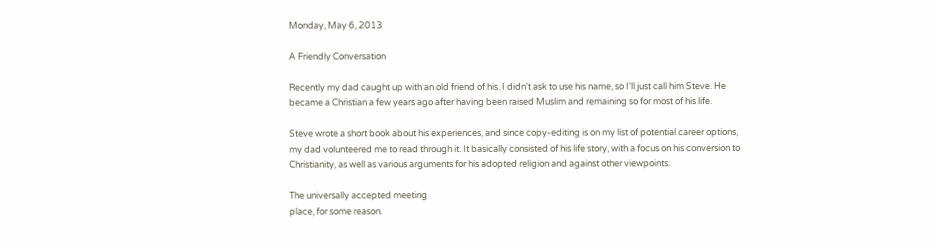Monday, May 6, 2013

A Friendly Conversation

Recently my dad caught up with an old friend of his. I didn't ask to use his name, so I'll just call him Steve. He became a Christian a few years ago after having been raised Muslim and remaining so for most of his life.

Steve wrote a short book about his experiences, and since copy-editing is on my list of potential career options, my dad volunteered me to read through it. It basically consisted of his life story, with a focus on his conversion to Christianity, as well as various arguments for his adopted religion and against other viewpoints.

The universally accepted meeting
place, for some reason.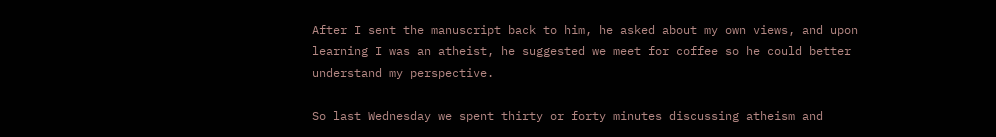After I sent the manuscript back to him, he asked about my own views, and upon learning I was an atheist, he suggested we meet for coffee so he could better understand my perspective.

So last Wednesday we spent thirty or forty minutes discussing atheism and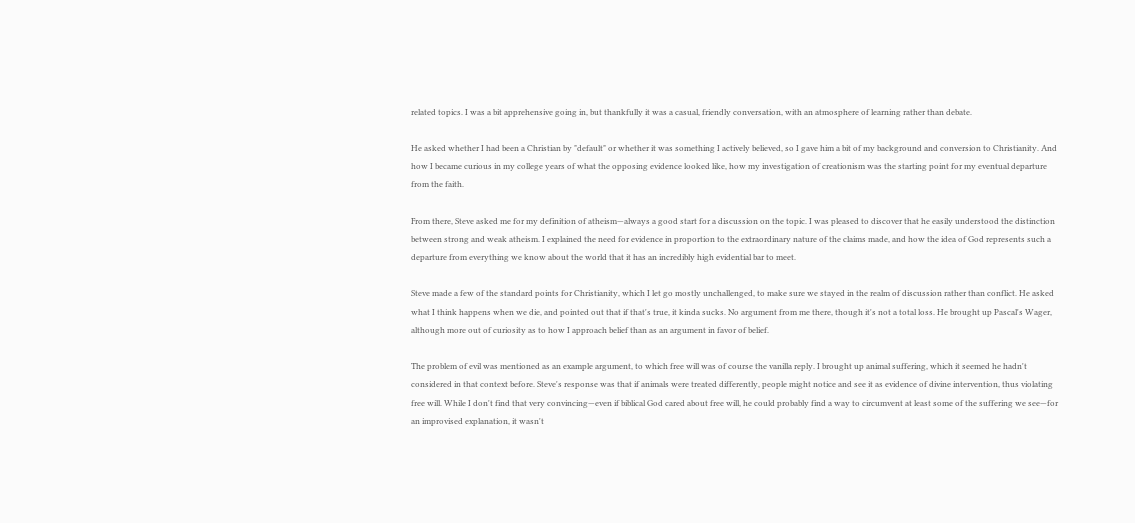related topics. I was a bit apprehensive going in, but thankfully it was a casual, friendly conversation, with an atmosphere of learning rather than debate.

He asked whether I had been a Christian by "default" or whether it was something I actively believed, so I gave him a bit of my background and conversion to Christianity. And how I became curious in my college years of what the opposing evidence looked like, how my investigation of creationism was the starting point for my eventual departure from the faith.

From there, Steve asked me for my definition of atheism—always a good start for a discussion on the topic. I was pleased to discover that he easily understood the distinction between strong and weak atheism. I explained the need for evidence in proportion to the extraordinary nature of the claims made, and how the idea of God represents such a departure from everything we know about the world that it has an incredibly high evidential bar to meet.

Steve made a few of the standard points for Christianity, which I let go mostly unchallenged, to make sure we stayed in the realm of discussion rather than conflict. He asked what I think happens when we die, and pointed out that if that's true, it kinda sucks. No argument from me there, though it's not a total loss. He brought up Pascal's Wager, although more out of curiosity as to how I approach belief than as an argument in favor of belief.

The problem of evil was mentioned as an example argument, to which free will was of course the vanilla reply. I brought up animal suffering, which it seemed he hadn't considered in that context before. Steve's response was that if animals were treated differently, people might notice and see it as evidence of divine intervention, thus violating free will. While I don't find that very convincing—even if biblical God cared about free will, he could probably find a way to circumvent at least some of the suffering we see—for an improvised explanation, it wasn't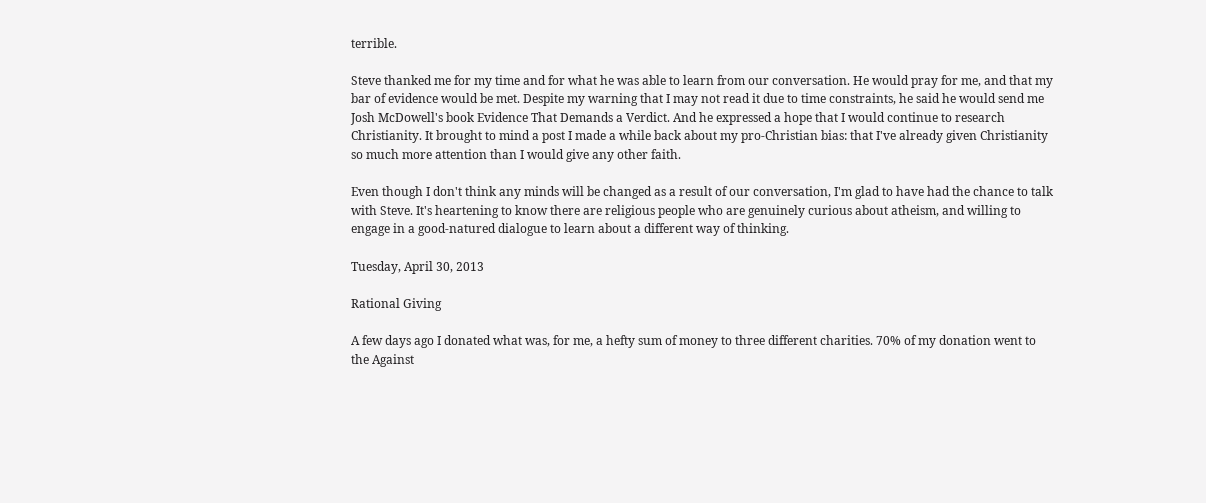terrible.

Steve thanked me for my time and for what he was able to learn from our conversation. He would pray for me, and that my bar of evidence would be met. Despite my warning that I may not read it due to time constraints, he said he would send me Josh McDowell's book Evidence That Demands a Verdict. And he expressed a hope that I would continue to research Christianity. It brought to mind a post I made a while back about my pro-Christian bias: that I've already given Christianity so much more attention than I would give any other faith.

Even though I don't think any minds will be changed as a result of our conversation, I'm glad to have had the chance to talk with Steve. It's heartening to know there are religious people who are genuinely curious about atheism, and willing to engage in a good-natured dialogue to learn about a different way of thinking.

Tuesday, April 30, 2013

Rational Giving

A few days ago I donated what was, for me, a hefty sum of money to three different charities. 70% of my donation went to the Against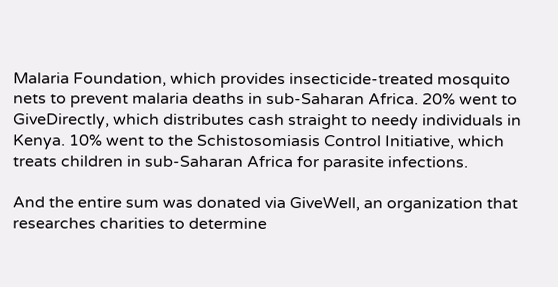Malaria Foundation, which provides insecticide-treated mosquito nets to prevent malaria deaths in sub-Saharan Africa. 20% went to GiveDirectly, which distributes cash straight to needy individuals in Kenya. 10% went to the Schistosomiasis Control Initiative, which treats children in sub-Saharan Africa for parasite infections.

And the entire sum was donated via GiveWell, an organization that researches charities to determine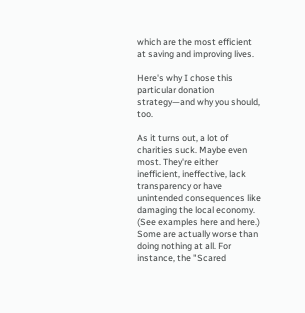which are the most efficient at saving and improving lives.

Here's why I chose this particular donation strategy—and why you should, too.

As it turns out, a lot of charities suck. Maybe even most. They're either inefficient, ineffective, lack transparency or have unintended consequences like damaging the local economy. (See examples here and here.) Some are actually worse than doing nothing at all. For instance, the "Scared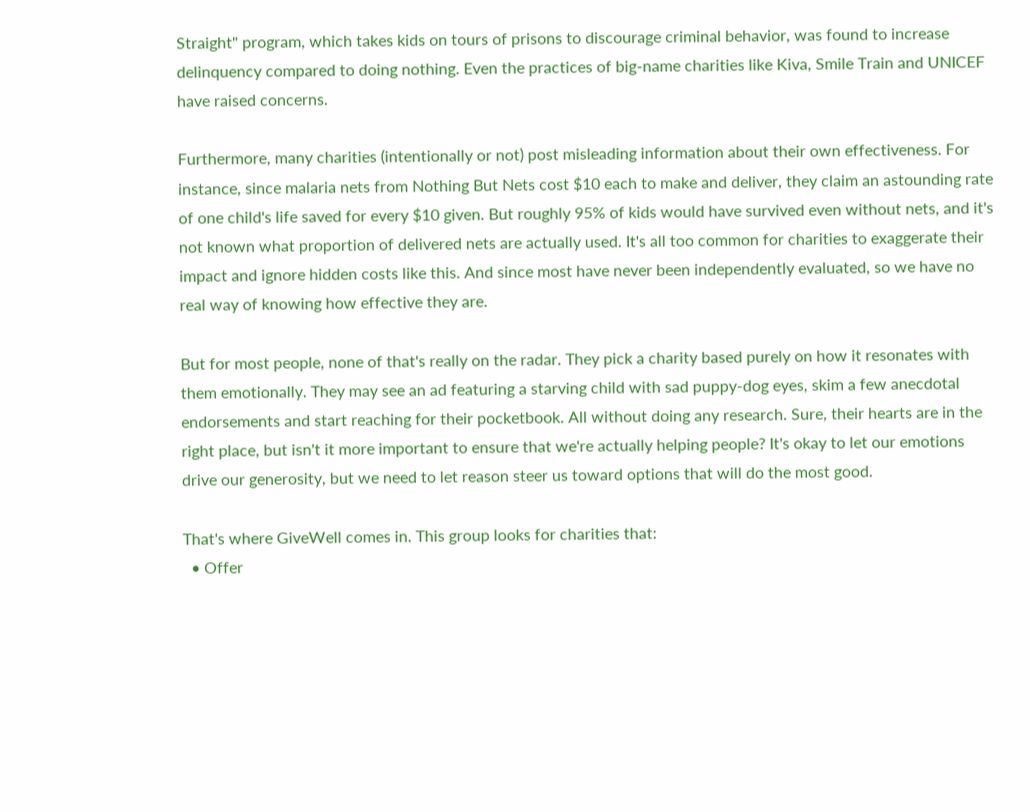Straight" program, which takes kids on tours of prisons to discourage criminal behavior, was found to increase delinquency compared to doing nothing. Even the practices of big-name charities like Kiva, Smile Train and UNICEF have raised concerns.

Furthermore, many charities (intentionally or not) post misleading information about their own effectiveness. For instance, since malaria nets from Nothing But Nets cost $10 each to make and deliver, they claim an astounding rate of one child's life saved for every $10 given. But roughly 95% of kids would have survived even without nets, and it's not known what proportion of delivered nets are actually used. It's all too common for charities to exaggerate their impact and ignore hidden costs like this. And since most have never been independently evaluated, so we have no real way of knowing how effective they are.

But for most people, none of that's really on the radar. They pick a charity based purely on how it resonates with them emotionally. They may see an ad featuring a starving child with sad puppy-dog eyes, skim a few anecdotal endorsements and start reaching for their pocketbook. All without doing any research. Sure, their hearts are in the right place, but isn't it more important to ensure that we're actually helping people? It's okay to let our emotions drive our generosity, but we need to let reason steer us toward options that will do the most good.

That's where GiveWell comes in. This group looks for charities that:
  • Offer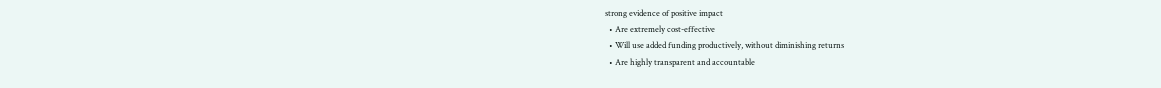strong evidence of positive impact
  • Are extremely cost-effective
  • Will use added funding productively, without diminishing returns
  • Are highly transparent and accountable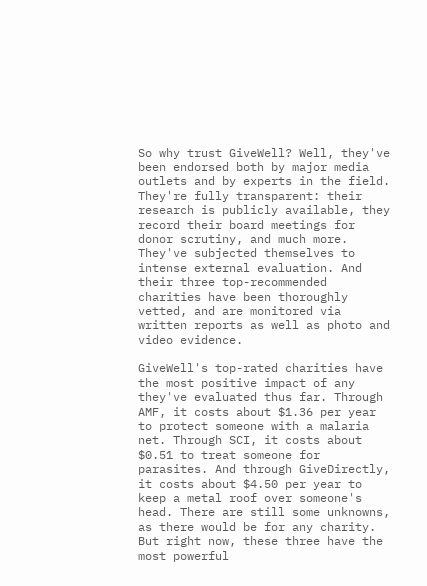So why trust GiveWell? Well, they've been endorsed both by major media outlets and by experts in the field. They're fully transparent: their research is publicly available, they record their board meetings for donor scrutiny, and much more. They've subjected themselves to intense external evaluation. And their three top-recommended charities have been thoroughly vetted, and are monitored via written reports as well as photo and video evidence.

GiveWell's top-rated charities have the most positive impact of any they've evaluated thus far. Through AMF, it costs about $1.36 per year to protect someone with a malaria net. Through SCI, it costs about $0.51 to treat someone for parasites. And through GiveDirectly, it costs about $4.50 per year to keep a metal roof over someone's head. There are still some unknowns, as there would be for any charity. But right now, these three have the most powerful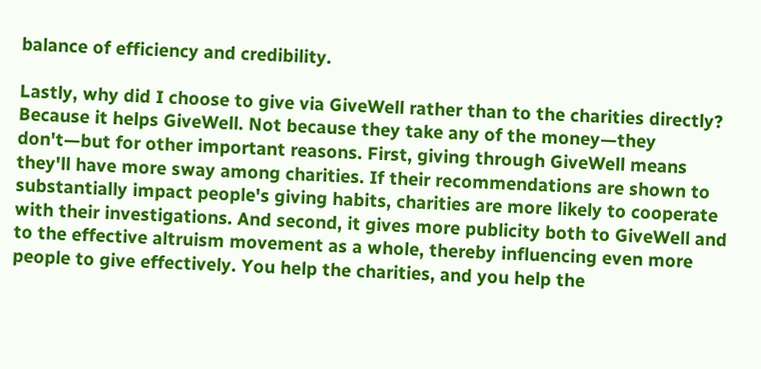balance of efficiency and credibility.

Lastly, why did I choose to give via GiveWell rather than to the charities directly? Because it helps GiveWell. Not because they take any of the money—they don't—but for other important reasons. First, giving through GiveWell means they'll have more sway among charities. If their recommendations are shown to substantially impact people's giving habits, charities are more likely to cooperate with their investigations. And second, it gives more publicity both to GiveWell and to the effective altruism movement as a whole, thereby influencing even more people to give effectively. You help the charities, and you help the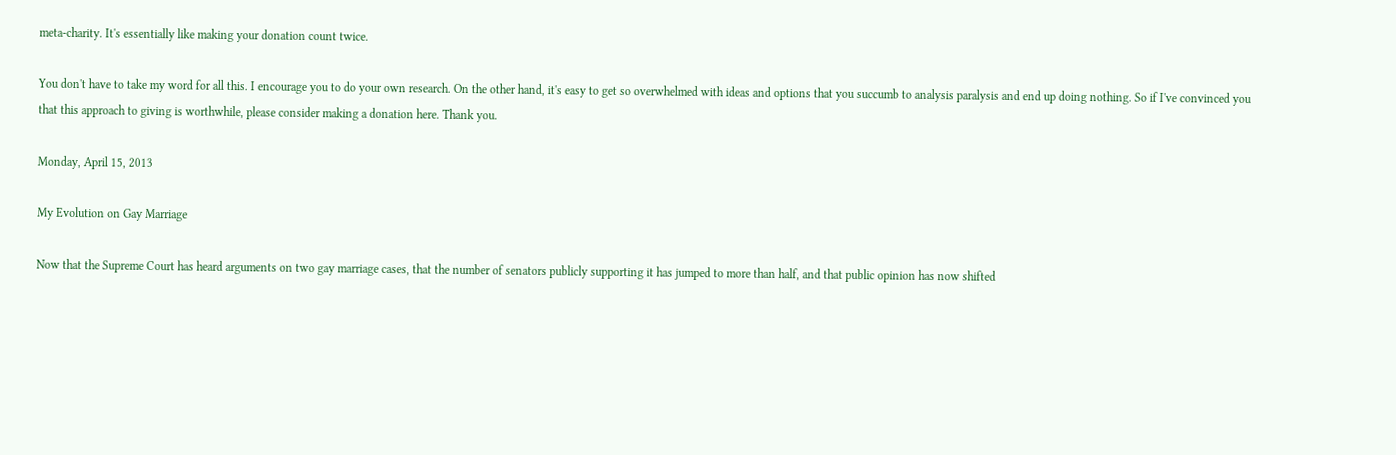meta-charity. It's essentially like making your donation count twice.

You don't have to take my word for all this. I encourage you to do your own research. On the other hand, it's easy to get so overwhelmed with ideas and options that you succumb to analysis paralysis and end up doing nothing. So if I've convinced you that this approach to giving is worthwhile, please consider making a donation here. Thank you.

Monday, April 15, 2013

My Evolution on Gay Marriage

Now that the Supreme Court has heard arguments on two gay marriage cases, that the number of senators publicly supporting it has jumped to more than half, and that public opinion has now shifted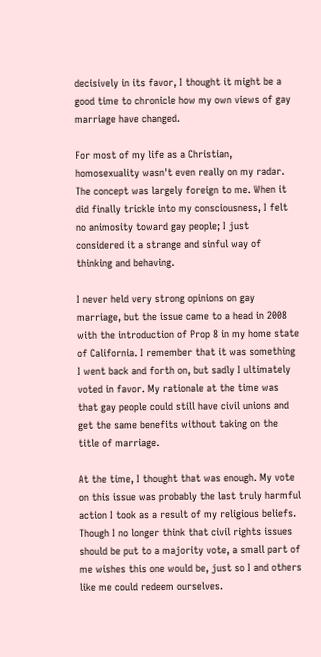decisively in its favor, I thought it might be a good time to chronicle how my own views of gay marriage have changed.

For most of my life as a Christian, homosexuality wasn't even really on my radar. The concept was largely foreign to me. When it did finally trickle into my consciousness, I felt no animosity toward gay people; I just considered it a strange and sinful way of thinking and behaving.

I never held very strong opinions on gay marriage, but the issue came to a head in 2008 with the introduction of Prop 8 in my home state of California. I remember that it was something I went back and forth on, but sadly I ultimately voted in favor. My rationale at the time was that gay people could still have civil unions and get the same benefits without taking on the title of marriage.

At the time, I thought that was enough. My vote on this issue was probably the last truly harmful action I took as a result of my religious beliefs. Though I no longer think that civil rights issues should be put to a majority vote, a small part of me wishes this one would be, just so I and others like me could redeem ourselves.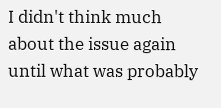I didn't think much about the issue again until what was probably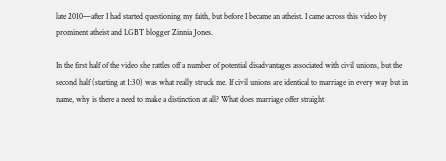late 2010—after I had started questioning my faith, but before I became an atheist. I came across this video by prominent atheist and LGBT blogger Zinnia Jones.

In the first half of the video she rattles off a number of potential disadvantages associated with civil unions, but the second half (starting at 1:30) was what really struck me. If civil unions are identical to marriage in every way but in name, why is there a need to make a distinction at all? What does marriage offer straight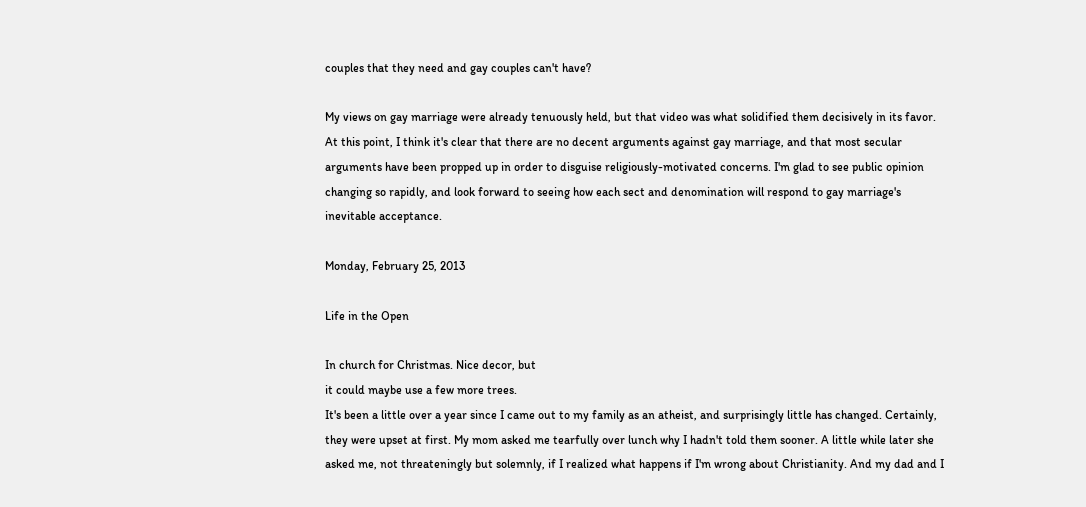couples that they need and gay couples can't have?

My views on gay marriage were already tenuously held, but that video was what solidified them decisively in its favor. At this point, I think it's clear that there are no decent arguments against gay marriage, and that most secular arguments have been propped up in order to disguise religiously-motivated concerns. I'm glad to see public opinion changing so rapidly, and look forward to seeing how each sect and denomination will respond to gay marriage's inevitable acceptance.

Monday, February 25, 2013

Life in the Open

In church for Christmas. Nice decor, but
it could maybe use a few more trees.
It's been a little over a year since I came out to my family as an atheist, and surprisingly little has changed. Certainly, they were upset at first. My mom asked me tearfully over lunch why I hadn't told them sooner. A little while later she asked me, not threateningly but solemnly, if I realized what happens if I'm wrong about Christianity. And my dad and I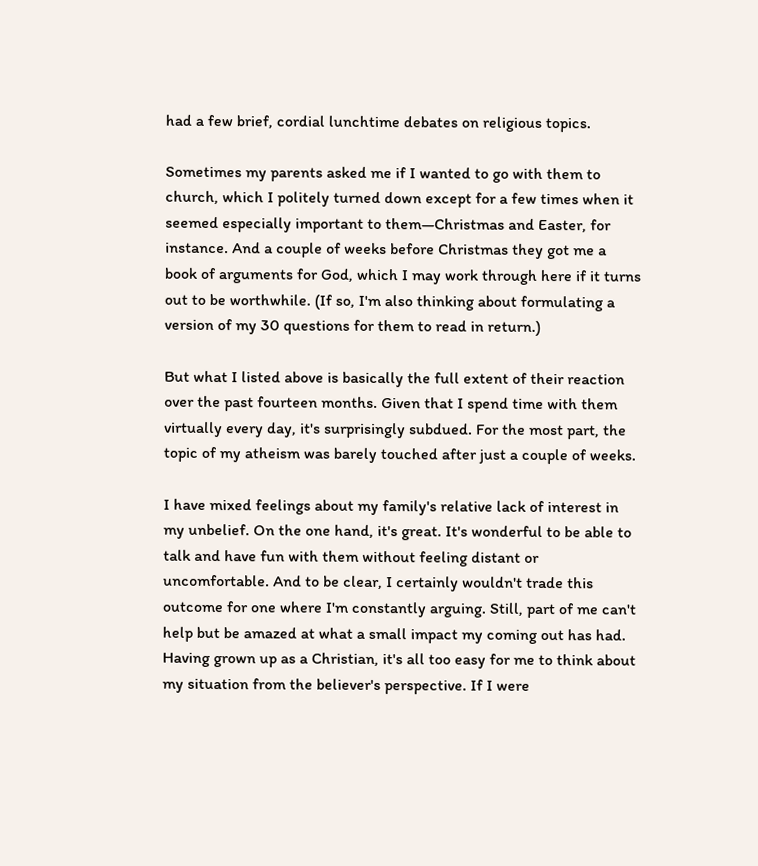had a few brief, cordial lunchtime debates on religious topics.

Sometimes my parents asked me if I wanted to go with them to church, which I politely turned down except for a few times when it seemed especially important to them—Christmas and Easter, for instance. And a couple of weeks before Christmas they got me a book of arguments for God, which I may work through here if it turns out to be worthwhile. (If so, I'm also thinking about formulating a version of my 30 questions for them to read in return.)

But what I listed above is basically the full extent of their reaction over the past fourteen months. Given that I spend time with them virtually every day, it's surprisingly subdued. For the most part, the topic of my atheism was barely touched after just a couple of weeks.

I have mixed feelings about my family's relative lack of interest in my unbelief. On the one hand, it's great. It's wonderful to be able to talk and have fun with them without feeling distant or uncomfortable. And to be clear, I certainly wouldn't trade this outcome for one where I'm constantly arguing. Still, part of me can't help but be amazed at what a small impact my coming out has had. Having grown up as a Christian, it's all too easy for me to think about my situation from the believer's perspective. If I were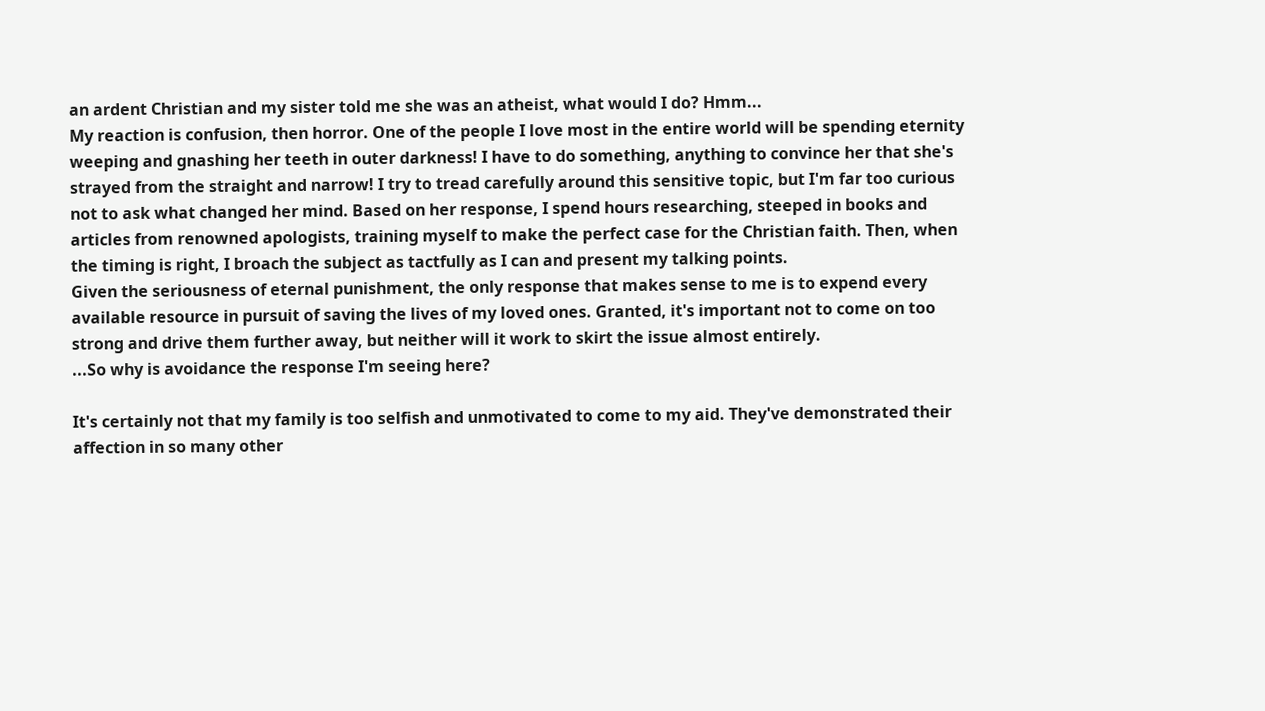an ardent Christian and my sister told me she was an atheist, what would I do? Hmm...
My reaction is confusion, then horror. One of the people I love most in the entire world will be spending eternity weeping and gnashing her teeth in outer darkness! I have to do something, anything to convince her that she's strayed from the straight and narrow! I try to tread carefully around this sensitive topic, but I'm far too curious not to ask what changed her mind. Based on her response, I spend hours researching, steeped in books and articles from renowned apologists, training myself to make the perfect case for the Christian faith. Then, when the timing is right, I broach the subject as tactfully as I can and present my talking points.
Given the seriousness of eternal punishment, the only response that makes sense to me is to expend every available resource in pursuit of saving the lives of my loved ones. Granted, it's important not to come on too strong and drive them further away, but neither will it work to skirt the issue almost entirely.
...So why is avoidance the response I'm seeing here?

It's certainly not that my family is too selfish and unmotivated to come to my aid. They've demonstrated their affection in so many other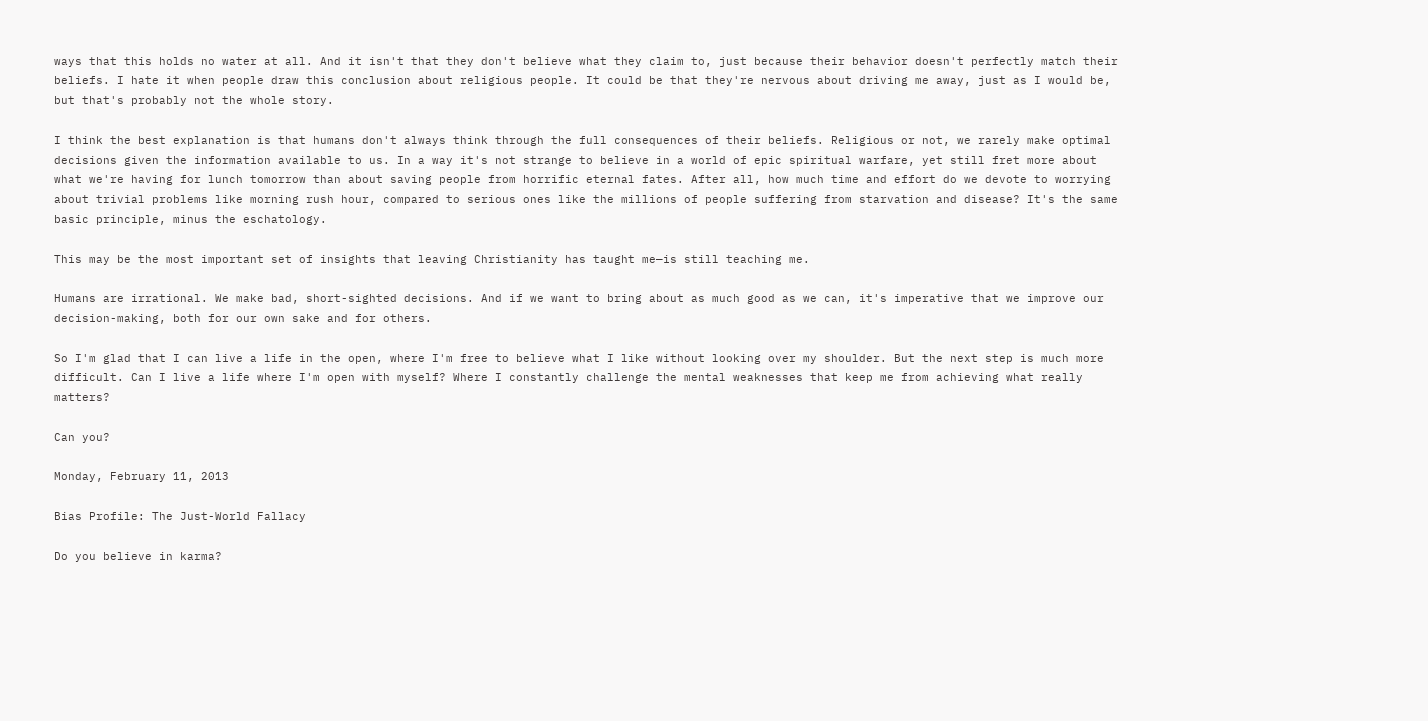ways that this holds no water at all. And it isn't that they don't believe what they claim to, just because their behavior doesn't perfectly match their beliefs. I hate it when people draw this conclusion about religious people. It could be that they're nervous about driving me away, just as I would be, but that's probably not the whole story.

I think the best explanation is that humans don't always think through the full consequences of their beliefs. Religious or not, we rarely make optimal decisions given the information available to us. In a way it's not strange to believe in a world of epic spiritual warfare, yet still fret more about what we're having for lunch tomorrow than about saving people from horrific eternal fates. After all, how much time and effort do we devote to worrying about trivial problems like morning rush hour, compared to serious ones like the millions of people suffering from starvation and disease? It's the same basic principle, minus the eschatology.

This may be the most important set of insights that leaving Christianity has taught me—is still teaching me.

Humans are irrational. We make bad, short-sighted decisions. And if we want to bring about as much good as we can, it's imperative that we improve our decision-making, both for our own sake and for others.

So I'm glad that I can live a life in the open, where I'm free to believe what I like without looking over my shoulder. But the next step is much more difficult. Can I live a life where I'm open with myself? Where I constantly challenge the mental weaknesses that keep me from achieving what really matters?

Can you?

Monday, February 11, 2013

Bias Profile: The Just-World Fallacy

Do you believe in karma?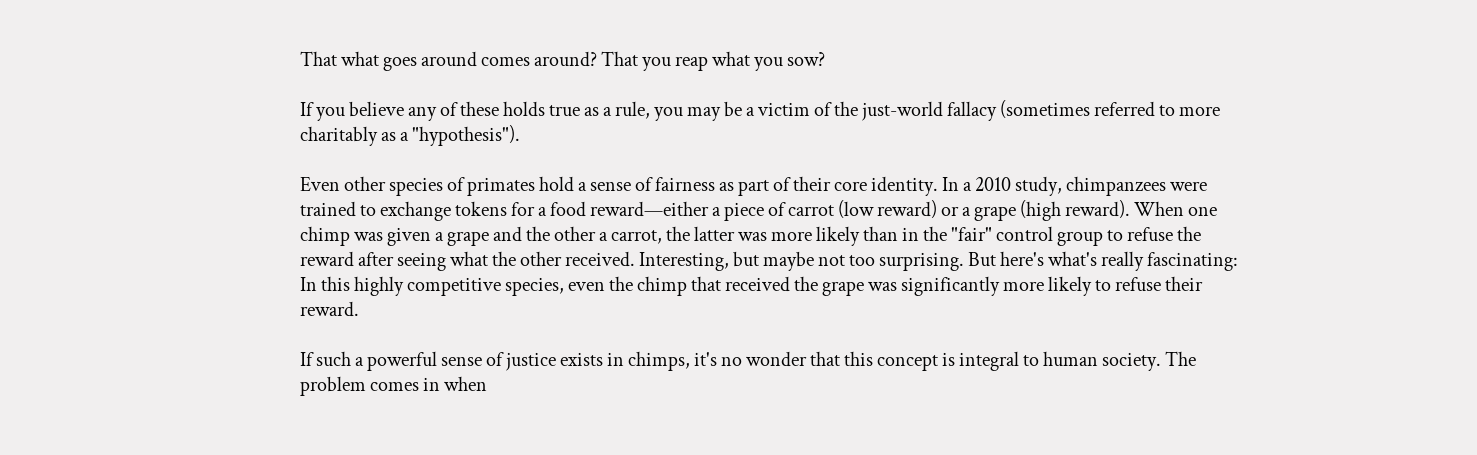That what goes around comes around? That you reap what you sow?

If you believe any of these holds true as a rule, you may be a victim of the just-world fallacy (sometimes referred to more charitably as a "hypothesis").

Even other species of primates hold a sense of fairness as part of their core identity. In a 2010 study, chimpanzees were trained to exchange tokens for a food reward—either a piece of carrot (low reward) or a grape (high reward). When one chimp was given a grape and the other a carrot, the latter was more likely than in the "fair" control group to refuse the reward after seeing what the other received. Interesting, but maybe not too surprising. But here's what's really fascinating: In this highly competitive species, even the chimp that received the grape was significantly more likely to refuse their reward.

If such a powerful sense of justice exists in chimps, it's no wonder that this concept is integral to human society. The problem comes in when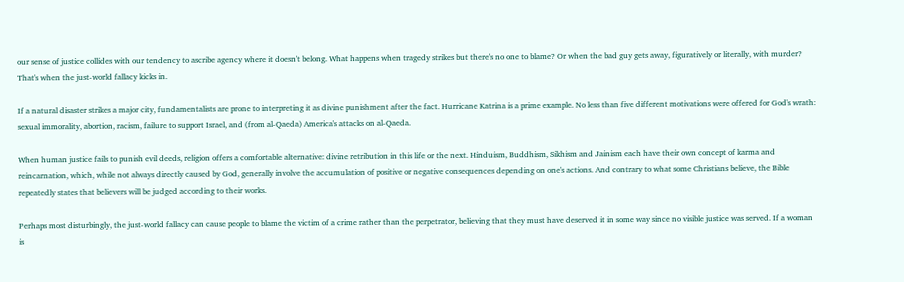our sense of justice collides with our tendency to ascribe agency where it doesn't belong. What happens when tragedy strikes but there's no one to blame? Or when the bad guy gets away, figuratively or literally, with murder? That's when the just-world fallacy kicks in.

If a natural disaster strikes a major city, fundamentalists are prone to interpreting it as divine punishment after the fact. Hurricane Katrina is a prime example. No less than five different motivations were offered for God's wrath: sexual immorality, abortion, racism, failure to support Israel, and (from al-Qaeda) America's attacks on al-Qaeda.

When human justice fails to punish evil deeds, religion offers a comfortable alternative: divine retribution in this life or the next. Hinduism, Buddhism, Sikhism and Jainism each have their own concept of karma and reincarnation, which, while not always directly caused by God, generally involve the accumulation of positive or negative consequences depending on one's actions. And contrary to what some Christians believe, the Bible repeatedly states that believers will be judged according to their works.

Perhaps most disturbingly, the just-world fallacy can cause people to blame the victim of a crime rather than the perpetrator, believing that they must have deserved it in some way since no visible justice was served. If a woman is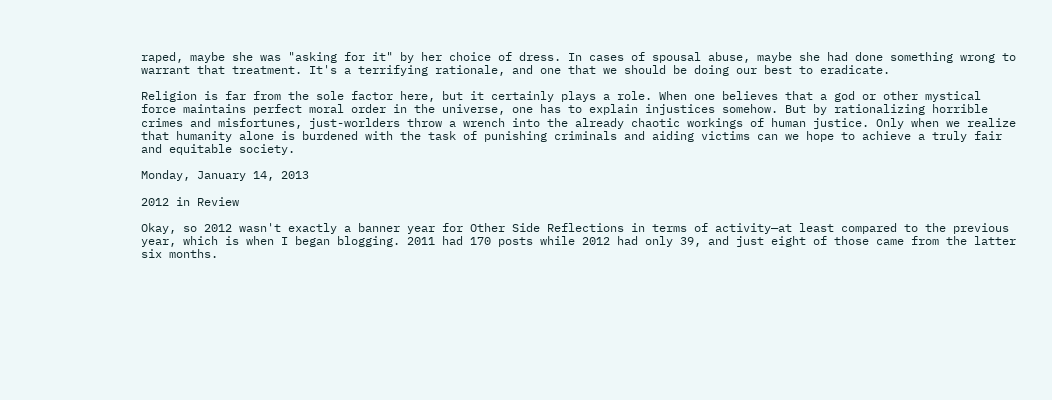raped, maybe she was "asking for it" by her choice of dress. In cases of spousal abuse, maybe she had done something wrong to warrant that treatment. It's a terrifying rationale, and one that we should be doing our best to eradicate.

Religion is far from the sole factor here, but it certainly plays a role. When one believes that a god or other mystical force maintains perfect moral order in the universe, one has to explain injustices somehow. But by rationalizing horrible crimes and misfortunes, just-worlders throw a wrench into the already chaotic workings of human justice. Only when we realize that humanity alone is burdened with the task of punishing criminals and aiding victims can we hope to achieve a truly fair and equitable society.

Monday, January 14, 2013

2012 in Review

Okay, so 2012 wasn't exactly a banner year for Other Side Reflections in terms of activity—at least compared to the previous year, which is when I began blogging. 2011 had 170 posts while 2012 had only 39, and just eight of those came from the latter six months.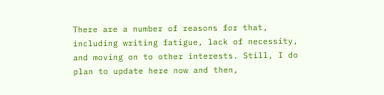There are a number of reasons for that, including writing fatigue, lack of necessity, and moving on to other interests. Still, I do plan to update here now and then,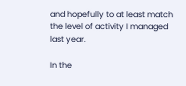and hopefully to at least match the level of activity I managed last year.

In the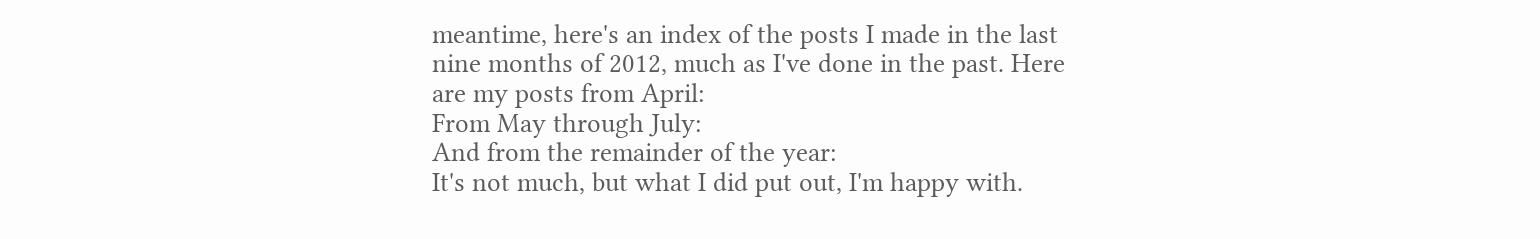meantime, here's an index of the posts I made in the last nine months of 2012, much as I've done in the past. Here are my posts from April:
From May through July:
And from the remainder of the year:
It's not much, but what I did put out, I'm happy with.